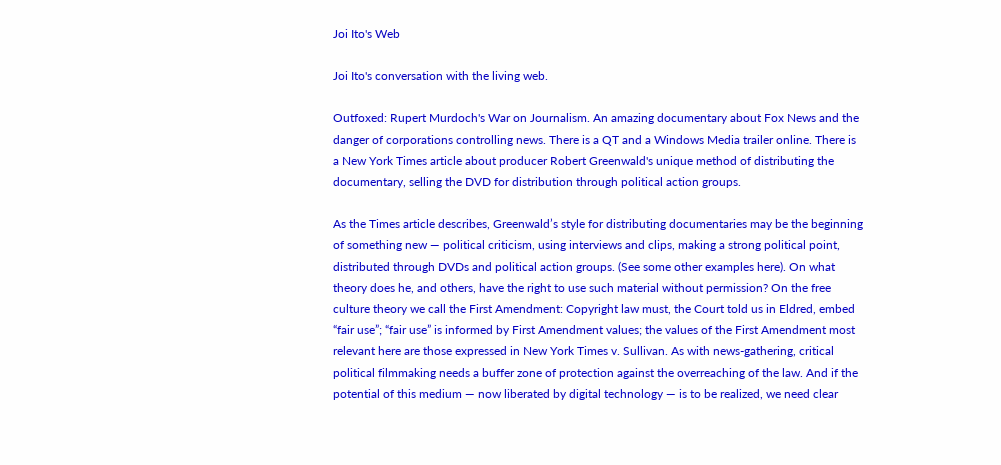Joi Ito's Web

Joi Ito's conversation with the living web.

Outfoxed: Rupert Murdoch's War on Journalism. An amazing documentary about Fox News and the danger of corporations controlling news. There is a QT and a Windows Media trailer online. There is a New York Times article about producer Robert Greenwald's unique method of distributing the documentary, selling the DVD for distribution through political action groups.

As the Times article describes, Greenwald’s style for distributing documentaries may be the beginning of something new — political criticism, using interviews and clips, making a strong political point, distributed through DVDs and political action groups. (See some other examples here). On what theory does he, and others, have the right to use such material without permission? On the free culture theory we call the First Amendment: Copyright law must, the Court told us in Eldred, embed “fair use”; “fair use” is informed by First Amendment values; the values of the First Amendment most relevant here are those expressed in New York Times v. Sullivan. As with news-gathering, critical political filmmaking needs a buffer zone of protection against the overreaching of the law. And if the potential of this medium — now liberated by digital technology — is to be realized, we need clear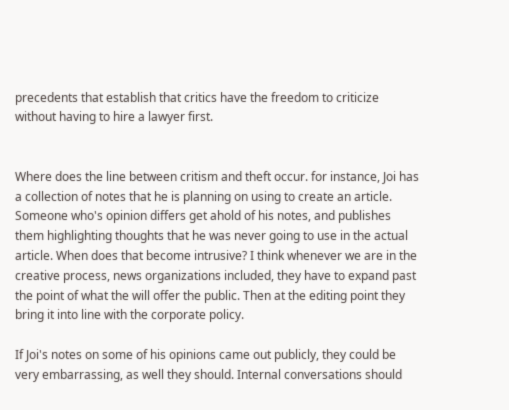precedents that establish that critics have the freedom to criticize without having to hire a lawyer first.


Where does the line between critism and theft occur. for instance, Joi has a collection of notes that he is planning on using to create an article. Someone who's opinion differs get ahold of his notes, and publishes them highlighting thoughts that he was never going to use in the actual article. When does that become intrusive? I think whenever we are in the creative process, news organizations included, they have to expand past the point of what the will offer the public. Then at the editing point they bring it into line with the corporate policy.

If Joi's notes on some of his opinions came out publicly, they could be very embarrassing, as well they should. Internal conversations should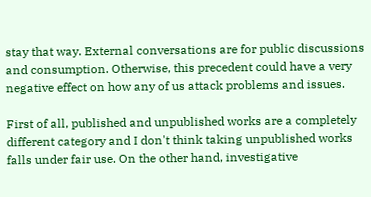stay that way. External conversations are for public discussions and consumption. Otherwise, this precedent could have a very negative effect on how any of us attack problems and issues.

First of all, published and unpublished works are a completely different category and I don't think taking unpublished works falls under fair use. On the other hand, investigative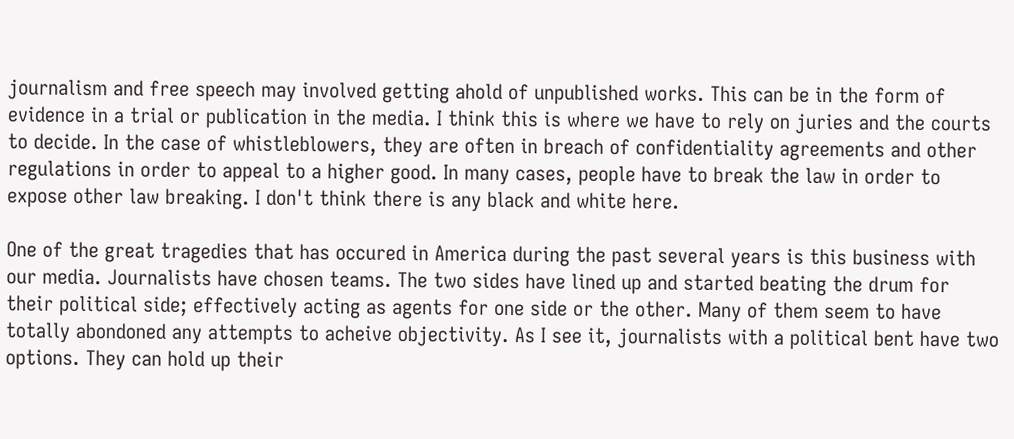journalism and free speech may involved getting ahold of unpublished works. This can be in the form of evidence in a trial or publication in the media. I think this is where we have to rely on juries and the courts to decide. In the case of whistleblowers, they are often in breach of confidentiality agreements and other regulations in order to appeal to a higher good. In many cases, people have to break the law in order to expose other law breaking. I don't think there is any black and white here.

One of the great tragedies that has occured in America during the past several years is this business with our media. Journalists have chosen teams. The two sides have lined up and started beating the drum for their political side; effectively acting as agents for one side or the other. Many of them seem to have totally abondoned any attempts to acheive objectivity. As I see it, journalists with a political bent have two options. They can hold up their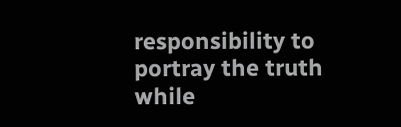responsibility to portray the truth while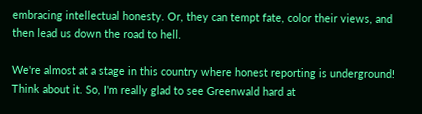embracing intellectual honesty. Or, they can tempt fate, color their views, and then lead us down the road to hell.

We're almost at a stage in this country where honest reporting is underground! Think about it. So, I'm really glad to see Greenwald hard at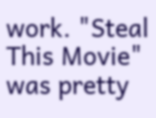work. "Steal This Movie" was pretty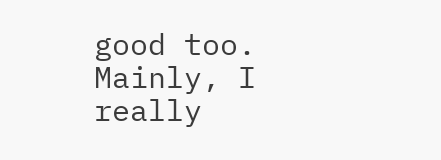good too. Mainly, I really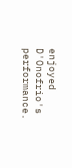enjoyed D'Onofrio's performance.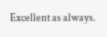Excellent as always.